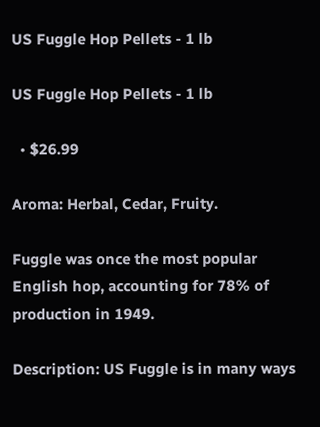US Fuggle Hop Pellets - 1 lb

US Fuggle Hop Pellets - 1 lb

  • $26.99

Aroma: Herbal, Cedar, Fruity.

Fuggle was once the most popular English hop, accounting for 78% of production in 1949.

Description: US Fuggle is in many ways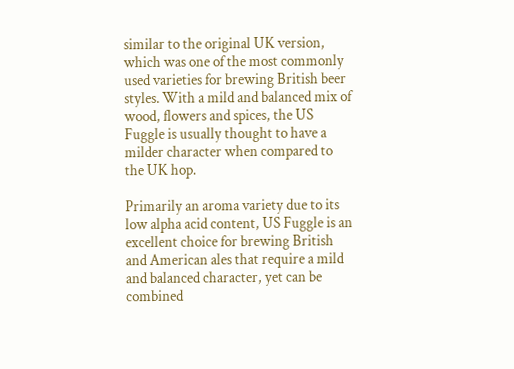similar to the original UK version, which was one of the most commonly used varieties for brewing British beer styles. With a mild and balanced mix of wood, flowers and spices, the US Fuggle is usually thought to have a milder character when compared to the UK hop.

Primarily an aroma variety due to its low alpha acid content, US Fuggle is an excellent choice for brewing British and American ales that require a mild and balanced character, yet can be combined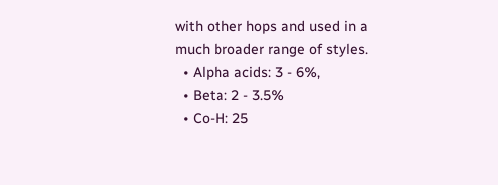with other hops and used in a much broader range of styles.
  • Alpha acids: 3 - 6%,
  • Beta: 2 - 3.5%
  • Co-H: 25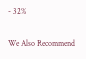- 32%

We Also Recommend